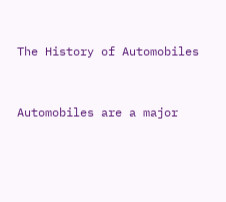The History of Automobiles


Automobiles are a major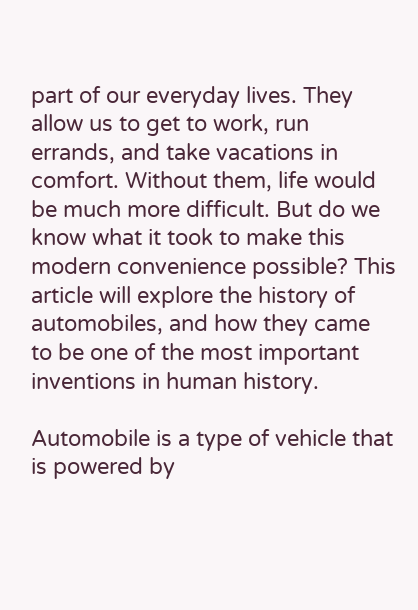part of our everyday lives. They allow us to get to work, run errands, and take vacations in comfort. Without them, life would be much more difficult. But do we know what it took to make this modern convenience possible? This article will explore the history of automobiles, and how they came to be one of the most important inventions in human history.

Automobile is a type of vehicle that is powered by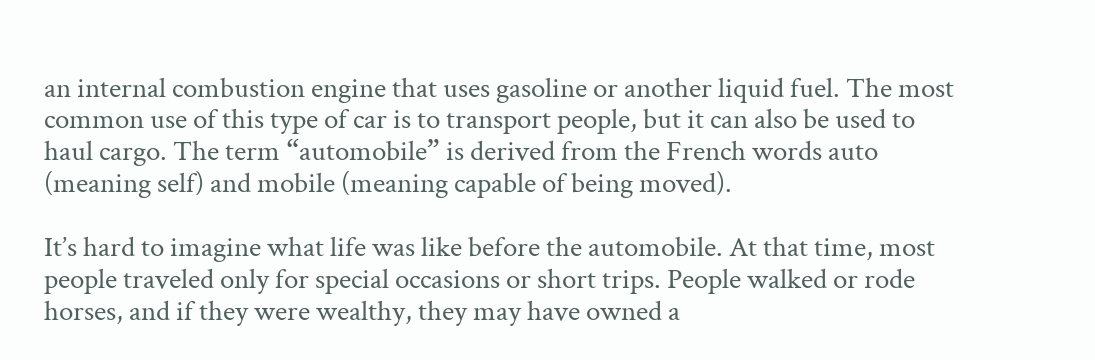an internal combustion engine that uses gasoline or another liquid fuel. The most common use of this type of car is to transport people, but it can also be used to haul cargo. The term “automobile” is derived from the French words auto (meaning self) and mobile (meaning capable of being moved).

It’s hard to imagine what life was like before the automobile. At that time, most people traveled only for special occasions or short trips. People walked or rode horses, and if they were wealthy, they may have owned a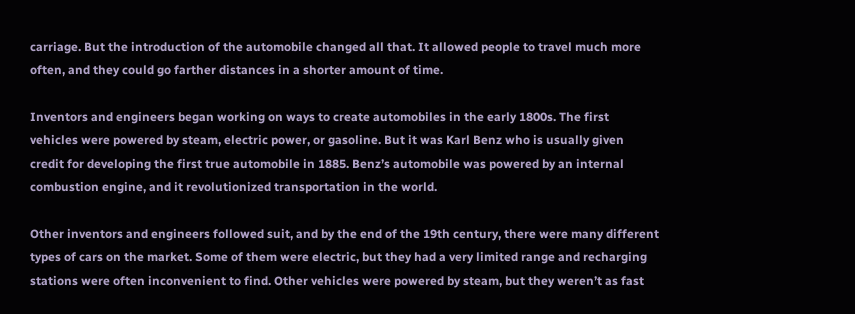carriage. But the introduction of the automobile changed all that. It allowed people to travel much more often, and they could go farther distances in a shorter amount of time.

Inventors and engineers began working on ways to create automobiles in the early 1800s. The first vehicles were powered by steam, electric power, or gasoline. But it was Karl Benz who is usually given credit for developing the first true automobile in 1885. Benz’s automobile was powered by an internal combustion engine, and it revolutionized transportation in the world.

Other inventors and engineers followed suit, and by the end of the 19th century, there were many different types of cars on the market. Some of them were electric, but they had a very limited range and recharging stations were often inconvenient to find. Other vehicles were powered by steam, but they weren’t as fast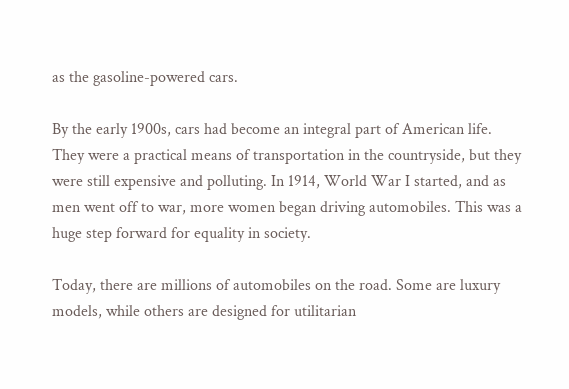as the gasoline-powered cars.

By the early 1900s, cars had become an integral part of American life. They were a practical means of transportation in the countryside, but they were still expensive and polluting. In 1914, World War I started, and as men went off to war, more women began driving automobiles. This was a huge step forward for equality in society.

Today, there are millions of automobiles on the road. Some are luxury models, while others are designed for utilitarian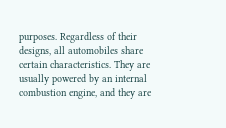purposes. Regardless of their designs, all automobiles share certain characteristics. They are usually powered by an internal combustion engine, and they are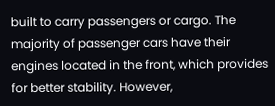built to carry passengers or cargo. The majority of passenger cars have their engines located in the front, which provides for better stability. However,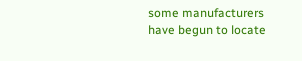some manufacturers have begun to locate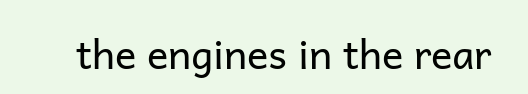the engines in the rear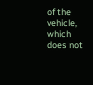of the vehicle, which does not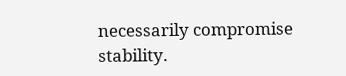necessarily compromise stability.